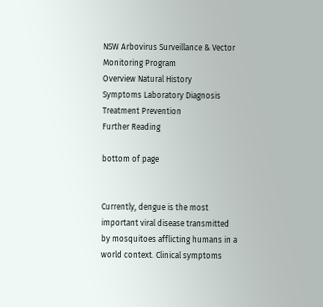NSW Arbovirus Surveillance & Vector Monitoring Program
Overview Natural History
Symptoms Laboratory Diagnosis
Treatment Prevention
Further Reading

bottom of page


Currently, dengue is the most important viral disease transmitted by mosquitoes afflicting humans in a world context. Clinical symptoms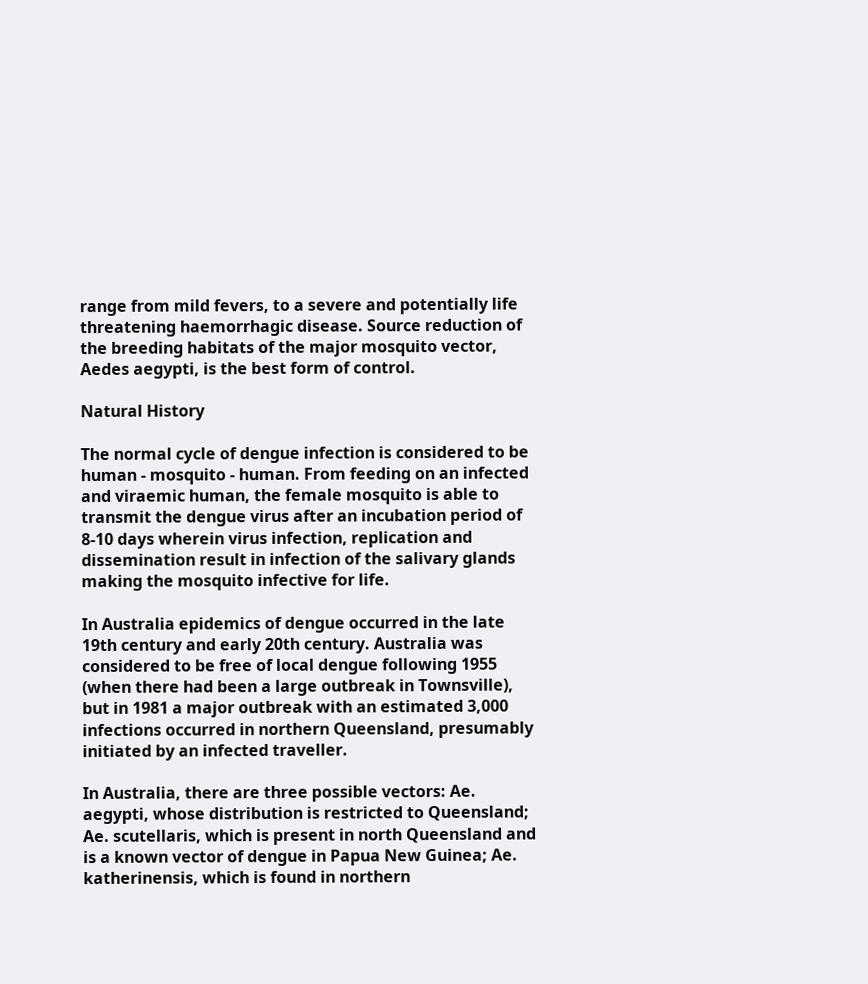range from mild fevers, to a severe and potentially life threatening haemorrhagic disease. Source reduction of the breeding habitats of the major mosquito vector, Aedes aegypti, is the best form of control.

Natural History

The normal cycle of dengue infection is considered to be human - mosquito - human. From feeding on an infected and viraemic human, the female mosquito is able to transmit the dengue virus after an incubation period of 8-10 days wherein virus infection, replication and dissemination result in infection of the salivary glands making the mosquito infective for life.

In Australia epidemics of dengue occurred in the late 19th century and early 20th century. Australia was considered to be free of local dengue following 1955 (when there had been a large outbreak in Townsville), but in 1981 a major outbreak with an estimated 3,000 infections occurred in northern Queensland, presumably initiated by an infected traveller.

In Australia, there are three possible vectors: Ae. aegypti, whose distribution is restricted to Queensland; Ae. scutellaris, which is present in north Queensland and is a known vector of dengue in Papua New Guinea; Ae. katherinensis, which is found in northern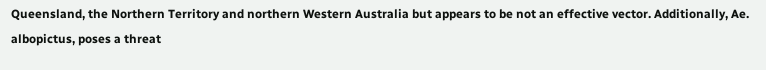Queensland, the Northern Territory and northern Western Australia but appears to be not an effective vector. Additionally, Ae. albopictus, poses a threat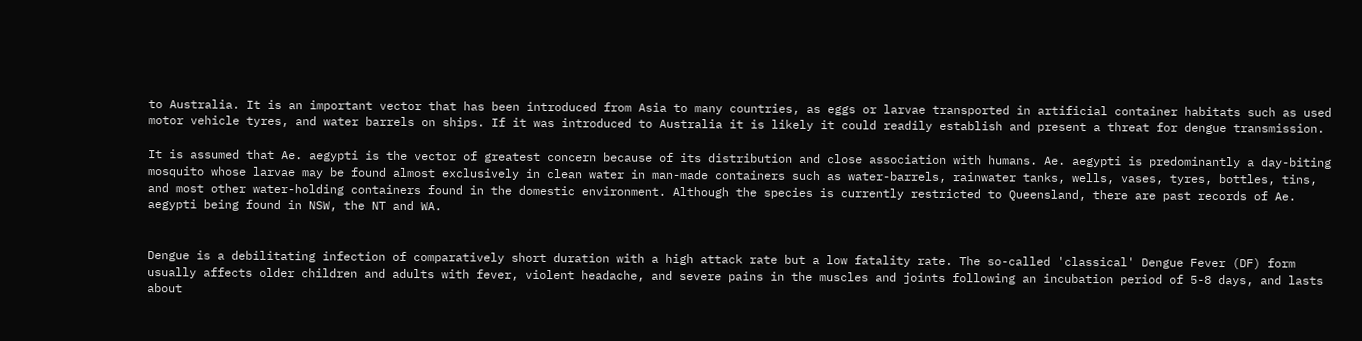to Australia. It is an important vector that has been introduced from Asia to many countries, as eggs or larvae transported in artificial container habitats such as used motor vehicle tyres, and water barrels on ships. If it was introduced to Australia it is likely it could readily establish and present a threat for dengue transmission.

It is assumed that Ae. aegypti is the vector of greatest concern because of its distribution and close association with humans. Ae. aegypti is predominantly a day-biting mosquito whose larvae may be found almost exclusively in clean water in man-made containers such as water-barrels, rainwater tanks, wells, vases, tyres, bottles, tins, and most other water-holding containers found in the domestic environment. Although the species is currently restricted to Queensland, there are past records of Ae. aegypti being found in NSW, the NT and WA.


Dengue is a debilitating infection of comparatively short duration with a high attack rate but a low fatality rate. The so-called 'classical' Dengue Fever (DF) form usually affects older children and adults with fever, violent headache, and severe pains in the muscles and joints following an incubation period of 5-8 days, and lasts about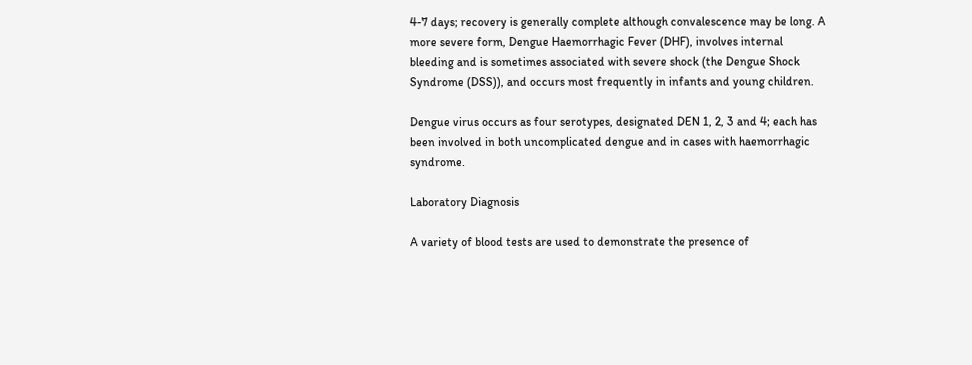4-7 days; recovery is generally complete although convalescence may be long. A more severe form, Dengue Haemorrhagic Fever (DHF), involves internal bleeding and is sometimes associated with severe shock (the Dengue Shock Syndrome (DSS)), and occurs most frequently in infants and young children.

Dengue virus occurs as four serotypes, designated DEN 1, 2, 3 and 4; each has been involved in both uncomplicated dengue and in cases with haemorrhagic syndrome.

Laboratory Diagnosis

A variety of blood tests are used to demonstrate the presence of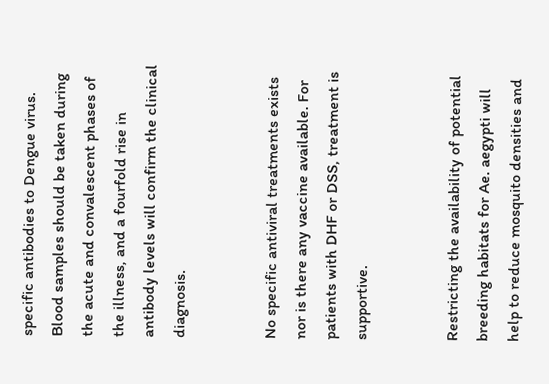specific antibodies to Dengue virus. Blood samples should be taken during the acute and convalescent phases of the illness, and a fourfold rise in antibody levels will confirm the clinical diagnosis.


No specific antiviral treatments exists nor is there any vaccine available. For patients with DHF or DSS, treatment is supportive.


Restricting the availability of potential breeding habitats for Ae. aegypti will help to reduce mosquito densities and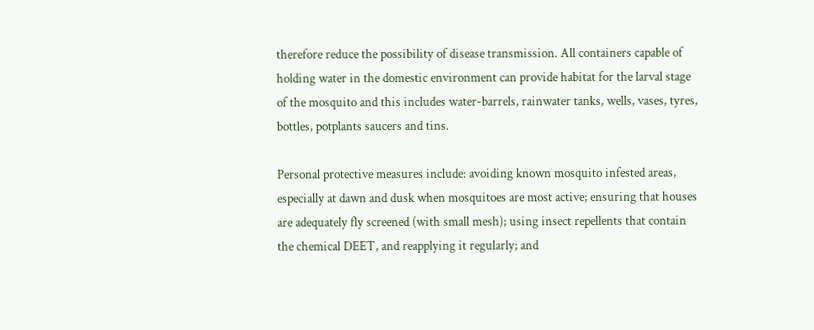therefore reduce the possibility of disease transmission. All containers capable of holding water in the domestic environment can provide habitat for the larval stage of the mosquito and this includes water-barrels, rainwater tanks, wells, vases, tyres, bottles, potplants saucers and tins.

Personal protective measures include: avoiding known mosquito infested areas, especially at dawn and dusk when mosquitoes are most active; ensuring that houses are adequately fly screened (with small mesh); using insect repellents that contain the chemical DEET, and reapplying it regularly; and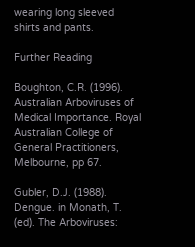wearing long sleeved shirts and pants.

Further Reading

Boughton, C.R. (1996). Australian Arboviruses of Medical Importance. Royal Australian College of General Practitioners, Melbourne, pp 67.

Gubler, D.J. (1988). Dengue. in Monath, T. (ed). The Arboviruses: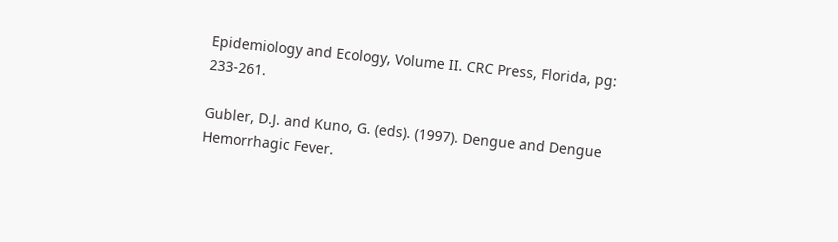Epidemiology and Ecology, Volume II. CRC Press, Florida, pg: 233-261.

Gubler, D.J. and Kuno, G. (eds). (1997). Dengue and Dengue Hemorrhagic Fever.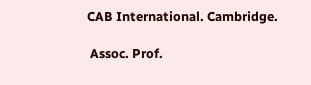CAB International. Cambridge.

 Assoc. Prof.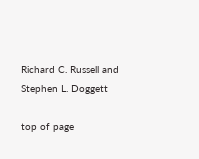Richard C. Russell and Stephen L. Doggett

top of page